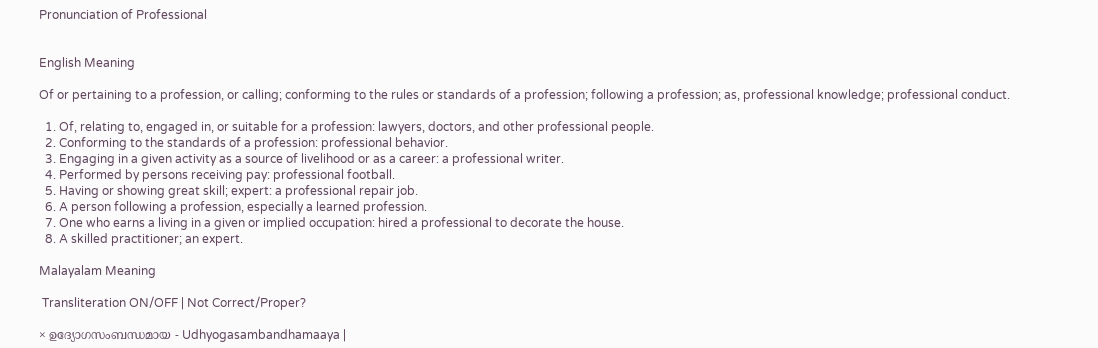Pronunciation of Professional


English Meaning

Of or pertaining to a profession, or calling; conforming to the rules or standards of a profession; following a profession; as, professional knowledge; professional conduct.

  1. Of, relating to, engaged in, or suitable for a profession: lawyers, doctors, and other professional people.
  2. Conforming to the standards of a profession: professional behavior.
  3. Engaging in a given activity as a source of livelihood or as a career: a professional writer.
  4. Performed by persons receiving pay: professional football.
  5. Having or showing great skill; expert: a professional repair job.
  6. A person following a profession, especially a learned profession.
  7. One who earns a living in a given or implied occupation: hired a professional to decorate the house.
  8. A skilled practitioner; an expert.

Malayalam Meaning

 Transliteration ON/OFF | Not Correct/Proper?

× ഉദ്യോഗസംബന്ധമായ - Udhyogasambandhamaaya |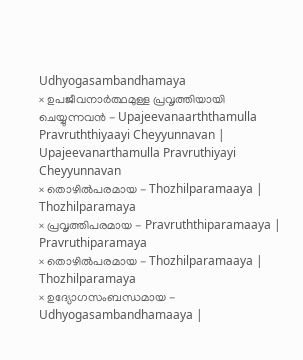Udhyogasambandhamaya
× ഉപജീവനാര്‍ത്ഥമുള്ള പ്രവൃത്തിയായി ചെയ്യുന്നവന്‍ - Upajeevanaarththamulla Pravruththiyaayi Cheyyunnavan | Upajeevanarthamulla Pravruthiyayi Cheyyunnavan
× തൊഴില്‍പരമായ - Thozhilparamaaya | Thozhilparamaya
× പ്രവൃത്തിപരമായ - Pravruththiparamaaya | Pravruthiparamaya
× തൊഴില്‍പരമായ - Thozhilparamaaya | Thozhilparamaya
× ഉദ്യോഗസംബന്ധമായ - Udhyogasambandhamaaya |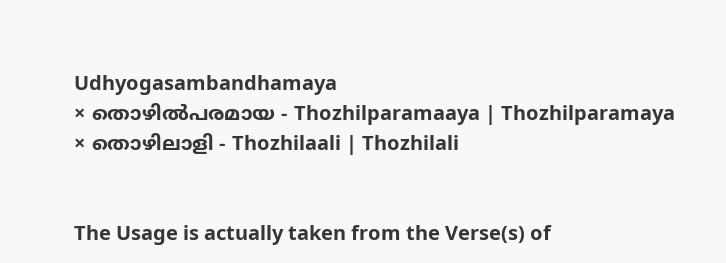Udhyogasambandhamaya
× തൊഴിൽപരമായ - Thozhilparamaaya | Thozhilparamaya
× തൊഴിലാളി - Thozhilaali | Thozhilali


The Usage is actually taken from the Verse(s) of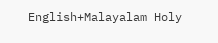English+Malayalam Holy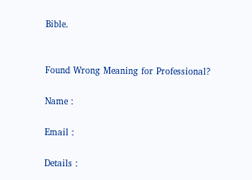Bible.


Found Wrong Meaning for Professional?

Name :

Email :

Details :